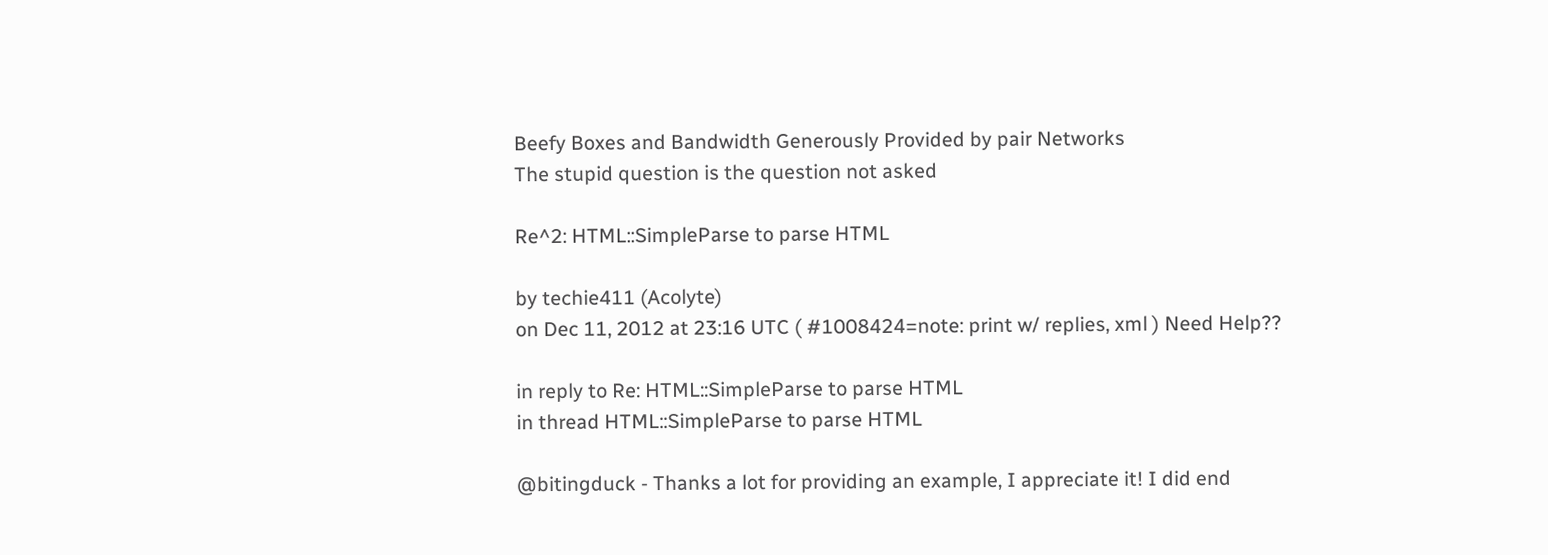Beefy Boxes and Bandwidth Generously Provided by pair Networks
The stupid question is the question not asked

Re^2: HTML::SimpleParse to parse HTML

by techie411 (Acolyte)
on Dec 11, 2012 at 23:16 UTC ( #1008424=note: print w/ replies, xml ) Need Help??

in reply to Re: HTML::SimpleParse to parse HTML
in thread HTML::SimpleParse to parse HTML

@bitingduck - Thanks a lot for providing an example, I appreciate it! I did end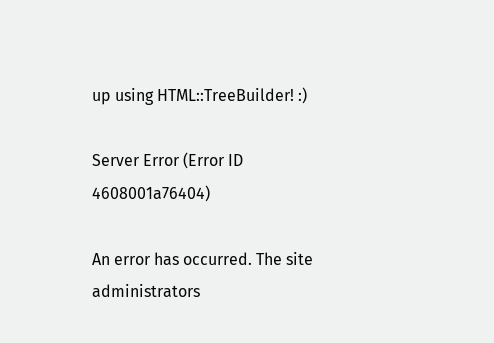up using HTML::TreeBuilder! :)

Server Error (Error ID 4608001a76404)

An error has occurred. The site administrators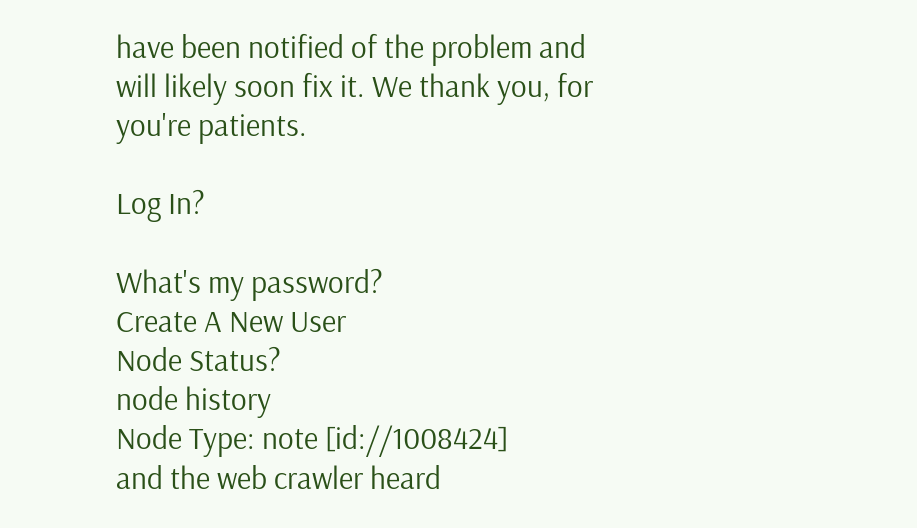have been notified of the problem and will likely soon fix it. We thank you, for you're patients.

Log In?

What's my password?
Create A New User
Node Status?
node history
Node Type: note [id://1008424]
and the web crawler heard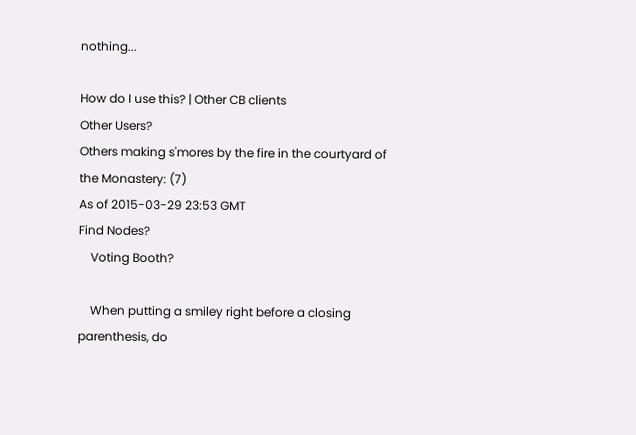nothing...

How do I use this? | Other CB clients
Other Users?
Others making s'mores by the fire in the courtyard of the Monastery: (7)
As of 2015-03-29 23:53 GMT
Find Nodes?
    Voting Booth?

    When putting a smiley right before a closing parenthesis, do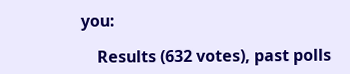you:

    Results (632 votes), past polls